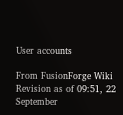User accounts

From FusionForge Wiki
Revision as of 09:51, 22 September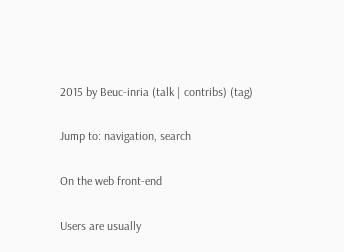2015 by Beuc-inria (talk | contribs) (tag)

Jump to: navigation, search

On the web front-end

Users are usually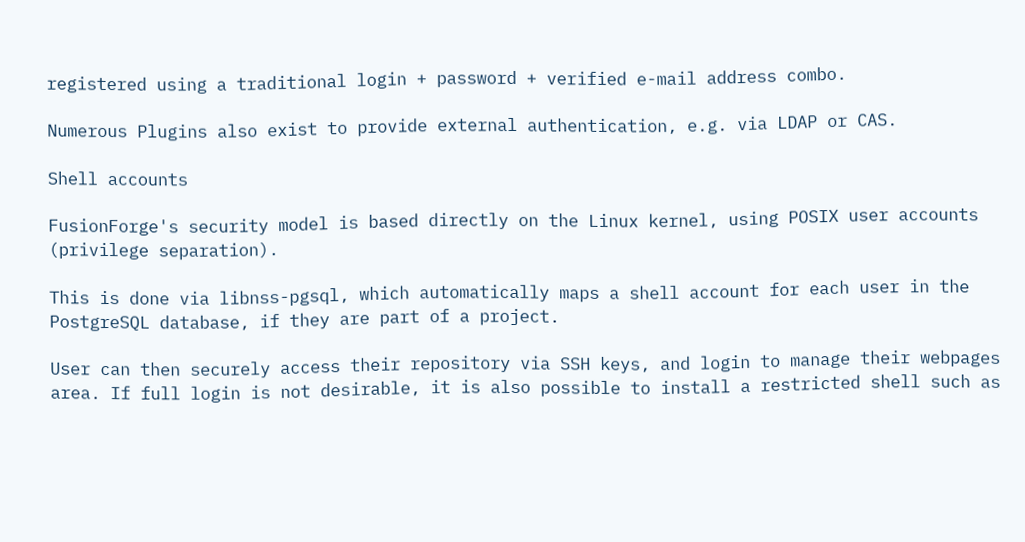registered using a traditional login + password + verified e-mail address combo.

Numerous Plugins also exist to provide external authentication, e.g. via LDAP or CAS.

Shell accounts

FusionForge's security model is based directly on the Linux kernel, using POSIX user accounts (privilege separation).

This is done via libnss-pgsql, which automatically maps a shell account for each user in the PostgreSQL database, if they are part of a project.

User can then securely access their repository via SSH keys, and login to manage their webpages area. If full login is not desirable, it is also possible to install a restricted shell such as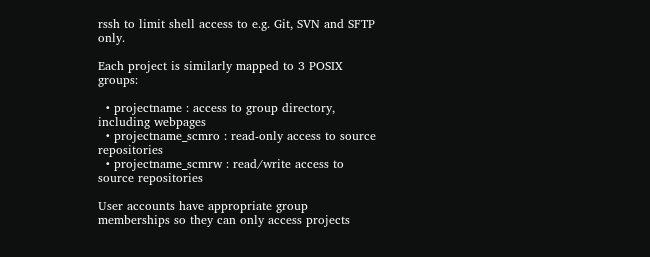rssh to limit shell access to e.g. Git, SVN and SFTP only.

Each project is similarly mapped to 3 POSIX groups:

  • projectname : access to group directory, including webpages
  • projectname_scmro : read-only access to source repositories
  • projectname_scmrw : read/write access to source repositories

User accounts have appropriate group memberships so they can only access projects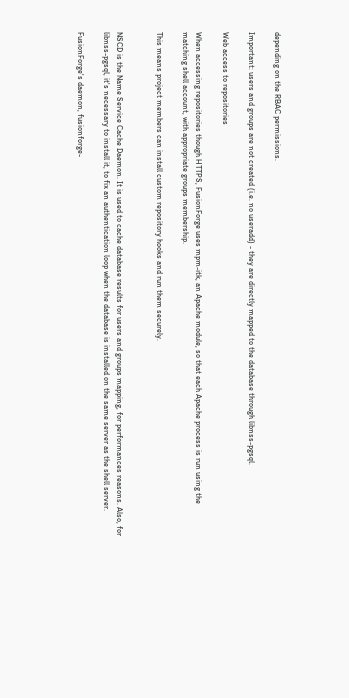depending on the RBAC permissions.

Important: users and groups are not created (i.e. no useradd) - they are directly mapped to the database through libnss-pgsql.

Web access to repositories

When accessing repositories though HTTPS, FusionForge uses mpm-itk, an Apache module, so that each Apache process is run using the matching shell account, with appropriate groups membership.

This means project members can install custom repository hooks and run them securely.


NSCD is the Name Service Cache Daemon. It is used to cache database results for users and groups mapping, for performances reasons. Also, for libnss-pgsql, it's necessary to install it, to fix an authentication loop when the database is installed on the same server as the shell server.

FusionForge's daemon, fusionforge-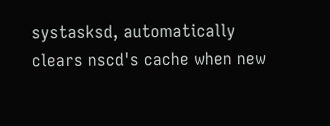systasksd, automatically clears nscd's cache when new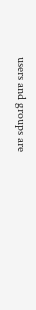users and groups are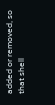added or removed, so that shell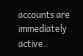accounts are immediately active.